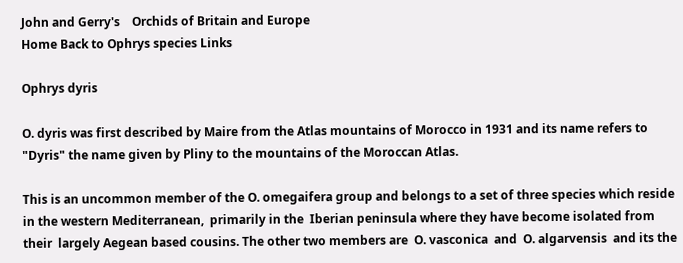John and Gerry's    Orchids of Britain and Europe
Home Back to Ophrys species Links

Ophrys dyris

O. dyris was first described by Maire from the Atlas mountains of Morocco in 1931 and its name refers to   "Dyris" the name given by Pliny to the mountains of the Moroccan Atlas.

This is an uncommon member of the O. omegaifera group and belongs to a set of three species which reside in the western Mediterranean,  primarily in the  Iberian peninsula where they have become isolated from their  largely Aegean based cousins. The other two members are  O. vasconica  and  O. algarvensis  and its the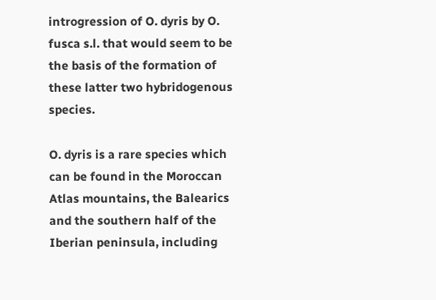introgression of O. dyris by O. fusca s.l. that would seem to be the basis of the formation of these latter two hybridogenous species.

O. dyris is a rare species which can be found in the Moroccan Atlas mountains, the Balearics and the southern half of the Iberian peninsula, including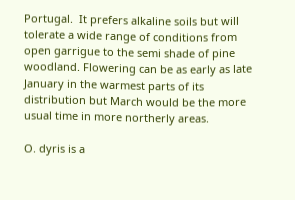Portugal.  It prefers alkaline soils but will tolerate a wide range of conditions from open garrigue to the semi shade of pine woodland. Flowering can be as early as late January in the warmest parts of its distribution but March would be the more usual time in more northerly areas.

O. dyris is a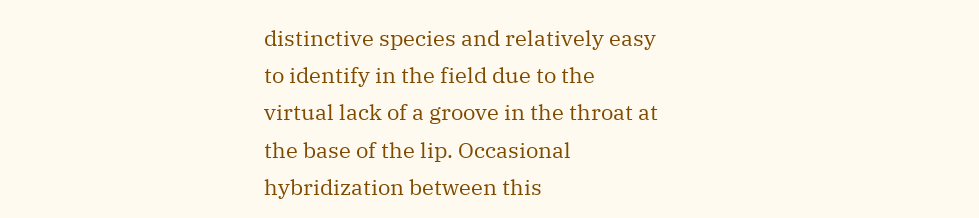distinctive species and relatively easy to identify in the field due to the virtual lack of a groove in the throat at the base of the lip. Occasional hybridization between this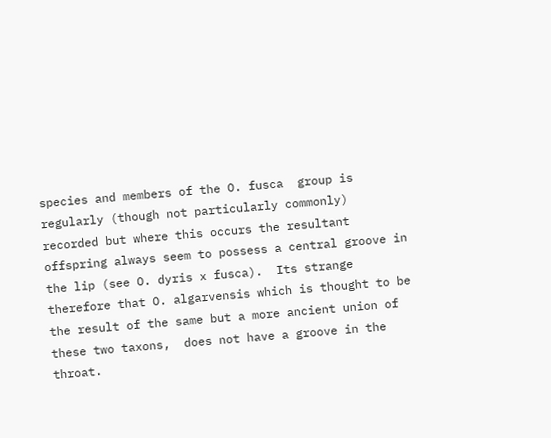species and members of the O. fusca  group is regularly (though not particularly commonly) recorded but where this occurs the resultant offspring always seem to possess a central groove in the lip (see O. dyris x fusca).  Its strange therefore that O. algarvensis which is thought to be the result of the same but a more ancient union of these two taxons,  does not have a groove in the throat.